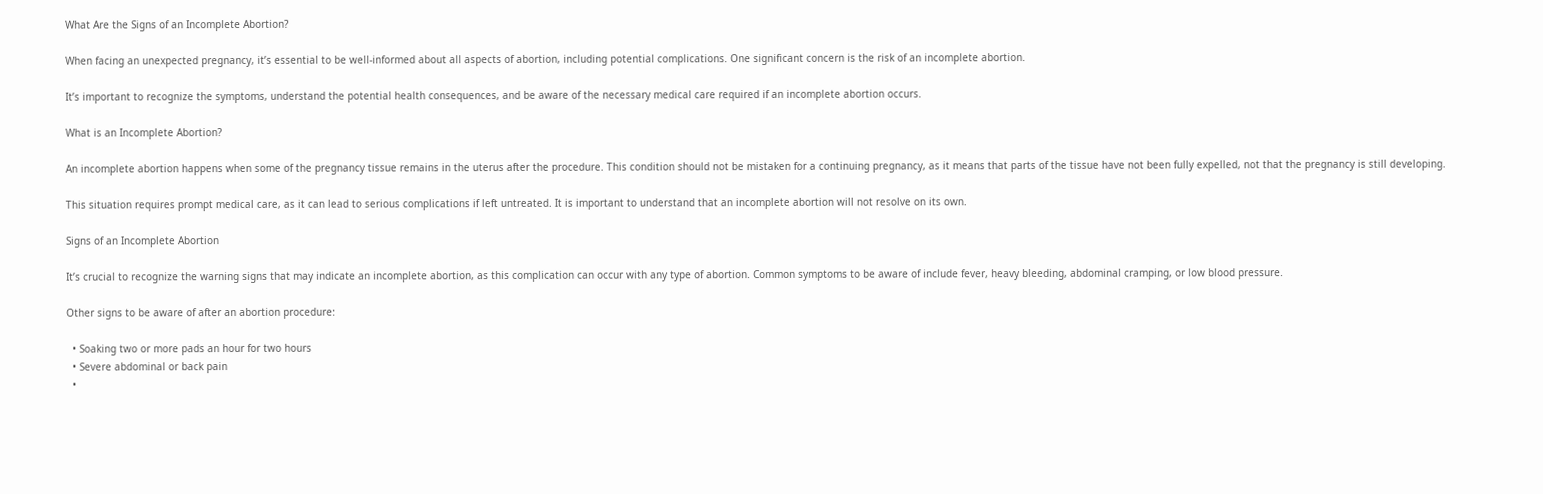What Are the Signs of an Incomplete Abortion?

When facing an unexpected pregnancy, it’s essential to be well-informed about all aspects of abortion, including potential complications. One significant concern is the risk of an incomplete abortion.

It’s important to recognize the symptoms, understand the potential health consequences, and be aware of the necessary medical care required if an incomplete abortion occurs.

What is an Incomplete Abortion?

An incomplete abortion happens when some of the pregnancy tissue remains in the uterus after the procedure. This condition should not be mistaken for a continuing pregnancy, as it means that parts of the tissue have not been fully expelled, not that the pregnancy is still developing.

This situation requires prompt medical care, as it can lead to serious complications if left untreated. It is important to understand that an incomplete abortion will not resolve on its own.

Signs of an Incomplete Abortion

It’s crucial to recognize the warning signs that may indicate an incomplete abortion, as this complication can occur with any type of abortion. Common symptoms to be aware of include fever, heavy bleeding, abdominal cramping, or low blood pressure.

Other signs to be aware of after an abortion procedure:

  • Soaking two or more pads an hour for two hours
  • Severe abdominal or back pain
  •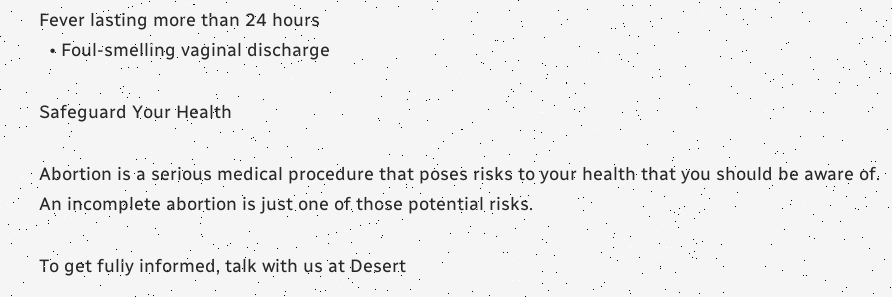Fever lasting more than 24 hours
  • Foul-smelling vaginal discharge

Safeguard Your Health

Abortion is a serious medical procedure that poses risks to your health that you should be aware of. An incomplete abortion is just one of those potential risks.

To get fully informed, talk with us at Desert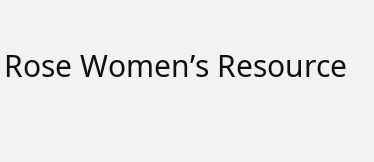Rose Women’s Resource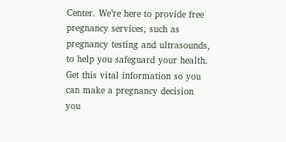Center. We’re here to provide free pregnancy services, such as pregnancy testing and ultrasounds, to help you safeguard your health. Get this vital information so you can make a pregnancy decision you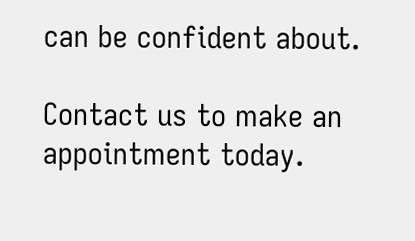can be confident about.

Contact us to make an appointment today.